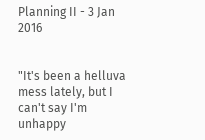Planning II - 3 Jan 2016


"It's been a helluva mess lately, but I can't say I'm unhappy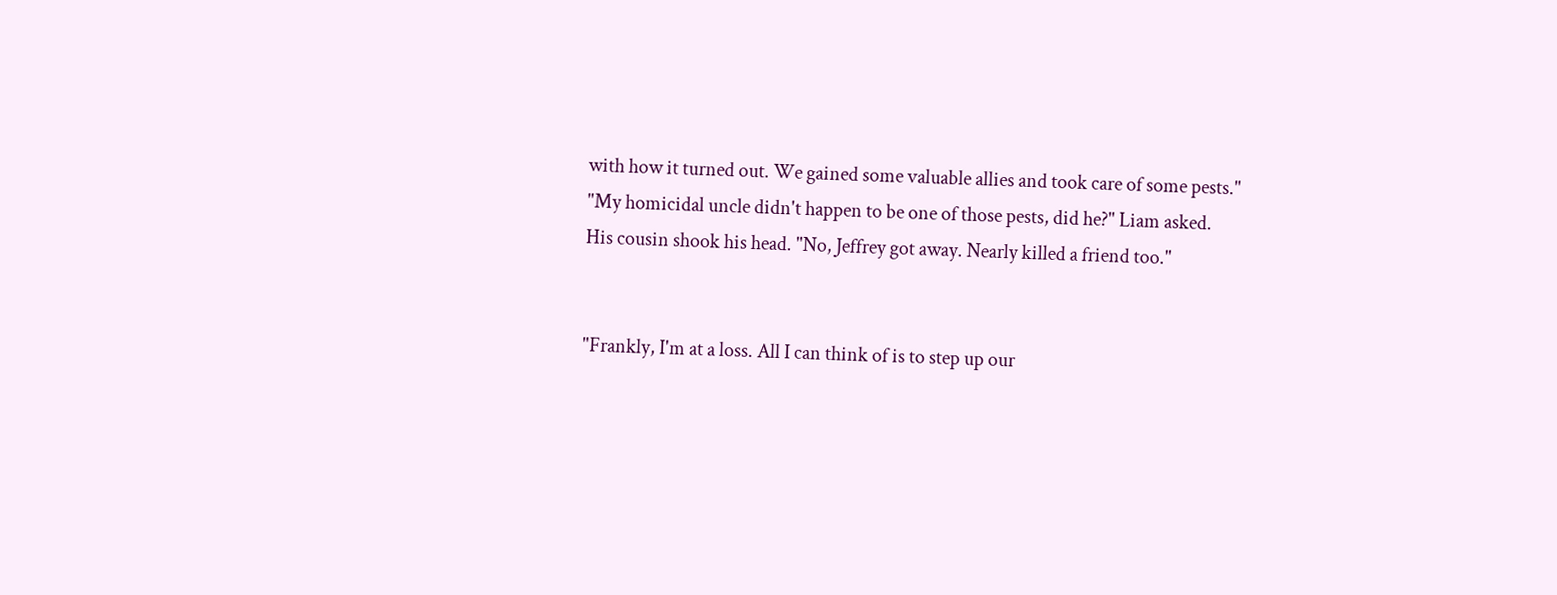with how it turned out. We gained some valuable allies and took care of some pests."
"My homicidal uncle didn't happen to be one of those pests, did he?" Liam asked.
His cousin shook his head. "No, Jeffrey got away. Nearly killed a friend too."


"Frankly, I'm at a loss. All I can think of is to step up our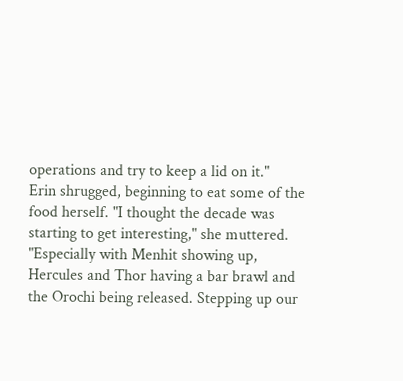operations and try to keep a lid on it."
Erin shrugged, beginning to eat some of the food herself. "I thought the decade was starting to get interesting," she muttered. "Especially with Menhit showing up, Hercules and Thor having a bar brawl and the Orochi being released. Stepping up our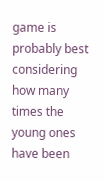game is probably best considering how many times the young ones have been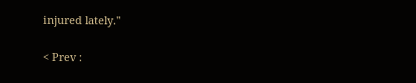injured lately."

< Prev :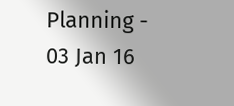Planning - 03 Jan 16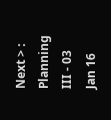Next > : Planning III - 03 Jan 16